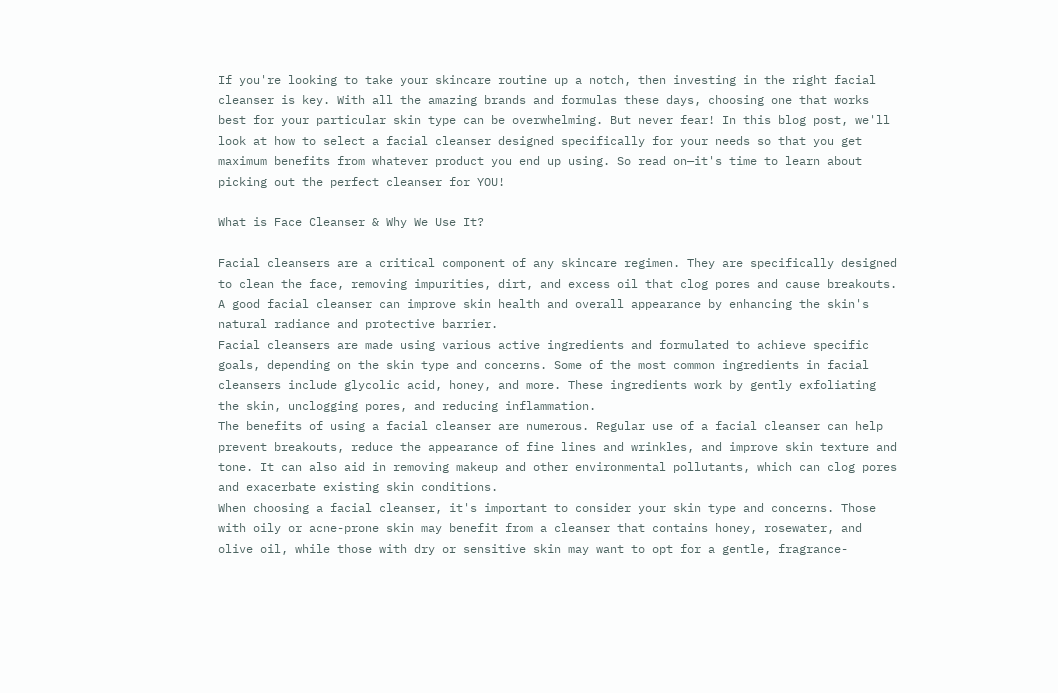If you're looking to take your skincare routine up a notch, then investing in the right facial cleanser is key. With all the amazing brands and formulas these days, choosing one that works best for your particular skin type can be overwhelming. But never fear! In this blog post, we'll look at how to select a facial cleanser designed specifically for your needs so that you get maximum benefits from whatever product you end up using. So read on—it's time to learn about picking out the perfect cleanser for YOU!

What is Face Cleanser & Why We Use It?

Facial cleansers are a critical component of any skincare regimen. They are specifically designed to clean the face, removing impurities, dirt, and excess oil that clog pores and cause breakouts. A good facial cleanser can improve skin health and overall appearance by enhancing the skin's natural radiance and protective barrier.
Facial cleansers are made using various active ingredients and formulated to achieve specific goals, depending on the skin type and concerns. Some of the most common ingredients in facial cleansers include glycolic acid, honey, and more. These ingredients work by gently exfoliating the skin, unclogging pores, and reducing inflammation.
The benefits of using a facial cleanser are numerous. Regular use of a facial cleanser can help prevent breakouts, reduce the appearance of fine lines and wrinkles, and improve skin texture and tone. It can also aid in removing makeup and other environmental pollutants, which can clog pores and exacerbate existing skin conditions.
When choosing a facial cleanser, it's important to consider your skin type and concerns. Those with oily or acne-prone skin may benefit from a cleanser that contains honey, rosewater, and olive oil, while those with dry or sensitive skin may want to opt for a gentle, fragrance-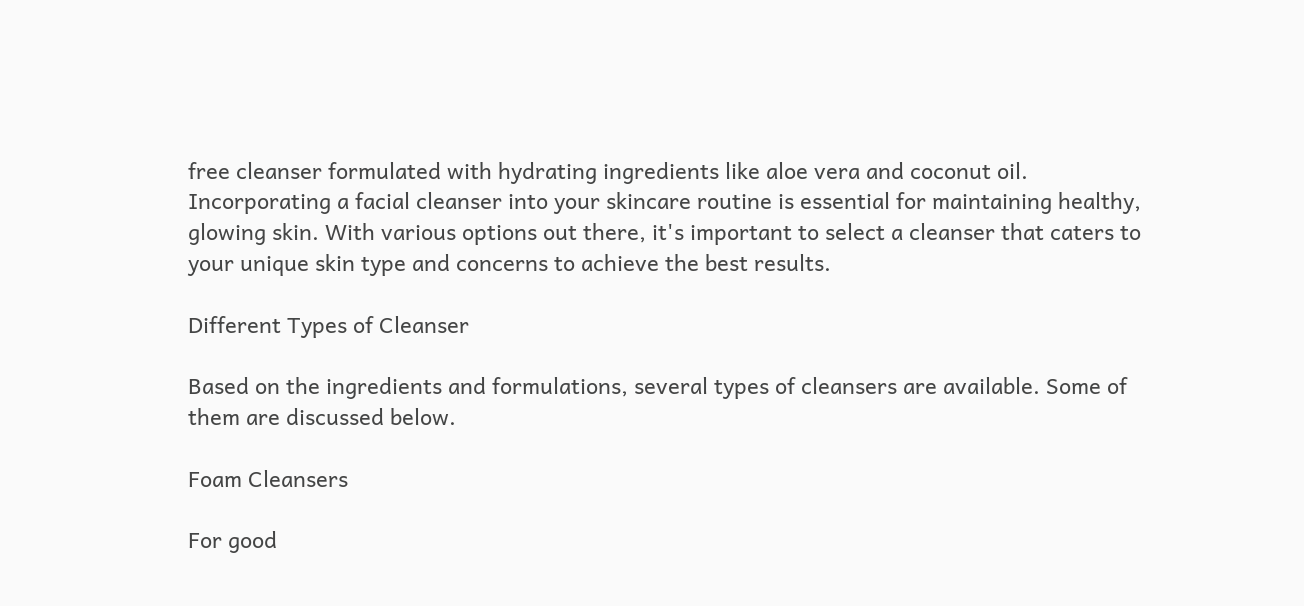free cleanser formulated with hydrating ingredients like aloe vera and coconut oil.
Incorporating a facial cleanser into your skincare routine is essential for maintaining healthy, glowing skin. With various options out there, it's important to select a cleanser that caters to your unique skin type and concerns to achieve the best results.

Different Types of Cleanser

Based on the ingredients and formulations, several types of cleansers are available. Some of them are discussed below.

Foam Cleansers

For good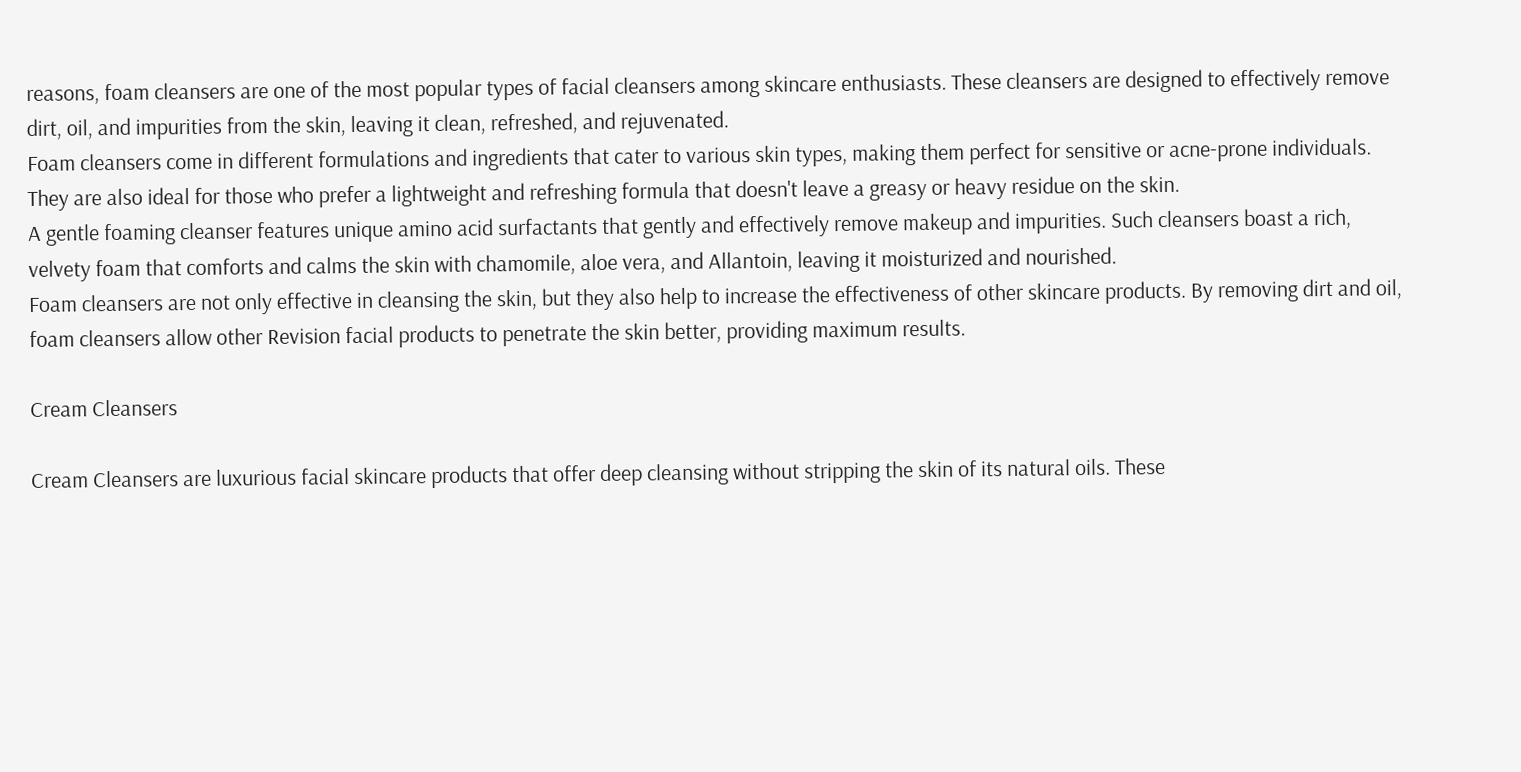reasons, foam cleansers are one of the most popular types of facial cleansers among skincare enthusiasts. These cleansers are designed to effectively remove dirt, oil, and impurities from the skin, leaving it clean, refreshed, and rejuvenated.
Foam cleansers come in different formulations and ingredients that cater to various skin types, making them perfect for sensitive or acne-prone individuals. They are also ideal for those who prefer a lightweight and refreshing formula that doesn't leave a greasy or heavy residue on the skin.
A gentle foaming cleanser features unique amino acid surfactants that gently and effectively remove makeup and impurities. Such cleansers boast a rich, velvety foam that comforts and calms the skin with chamomile, aloe vera, and Allantoin, leaving it moisturized and nourished.
Foam cleansers are not only effective in cleansing the skin, but they also help to increase the effectiveness of other skincare products. By removing dirt and oil, foam cleansers allow other Revision facial products to penetrate the skin better, providing maximum results.

Cream Cleansers

Cream Cleansers are luxurious facial skincare products that offer deep cleansing without stripping the skin of its natural oils. These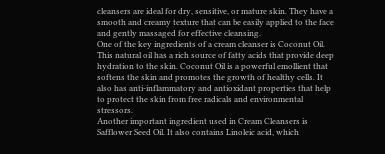cleansers are ideal for dry, sensitive, or mature skin. They have a smooth and creamy texture that can be easily applied to the face and gently massaged for effective cleansing.
One of the key ingredients of a cream cleanser is Coconut Oil. This natural oil has a rich source of fatty acids that provide deep hydration to the skin. Coconut Oil is a powerful emollient that softens the skin and promotes the growth of healthy cells. It also has anti-inflammatory and antioxidant properties that help to protect the skin from free radicals and environmental stressors.
Another important ingredient used in Cream Cleansers is Safflower Seed Oil. It also contains Linoleic acid, which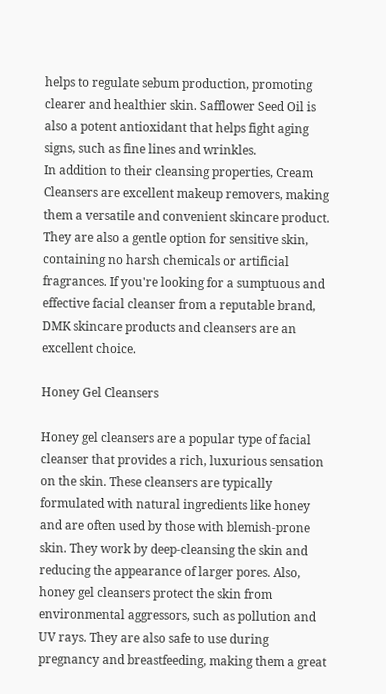helps to regulate sebum production, promoting clearer and healthier skin. Safflower Seed Oil is also a potent antioxidant that helps fight aging signs, such as fine lines and wrinkles.
In addition to their cleansing properties, Cream Cleansers are excellent makeup removers, making them a versatile and convenient skincare product. They are also a gentle option for sensitive skin, containing no harsh chemicals or artificial fragrances. If you're looking for a sumptuous and effective facial cleanser from a reputable brand, DMK skincare products and cleansers are an excellent choice.

Honey Gel Cleansers

Honey gel cleansers are a popular type of facial cleanser that provides a rich, luxurious sensation on the skin. These cleansers are typically formulated with natural ingredients like honey and are often used by those with blemish-prone skin. They work by deep-cleansing the skin and reducing the appearance of larger pores. Also, honey gel cleansers protect the skin from environmental aggressors, such as pollution and UV rays. They are also safe to use during pregnancy and breastfeeding, making them a great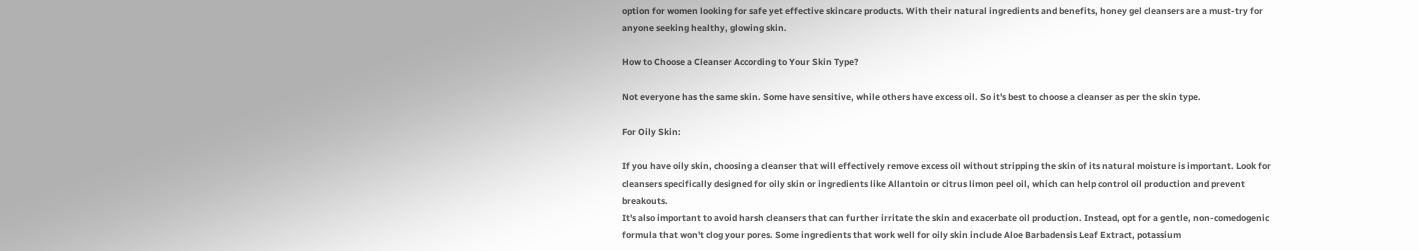option for women looking for safe yet effective skincare products. With their natural ingredients and benefits, honey gel cleansers are a must-try for anyone seeking healthy, glowing skin.

How to Choose a Cleanser According to Your Skin Type?

Not everyone has the same skin. Some have sensitive, while others have excess oil. So it's best to choose a cleanser as per the skin type.

For Oily Skin:

If you have oily skin, choosing a cleanser that will effectively remove excess oil without stripping the skin of its natural moisture is important. Look for cleansers specifically designed for oily skin or ingredients like Allantoin or citrus limon peel oil, which can help control oil production and prevent breakouts.
It's also important to avoid harsh cleansers that can further irritate the skin and exacerbate oil production. Instead, opt for a gentle, non-comedogenic formula that won't clog your pores. Some ingredients that work well for oily skin include Aloe Barbadensis Leaf Extract, potassium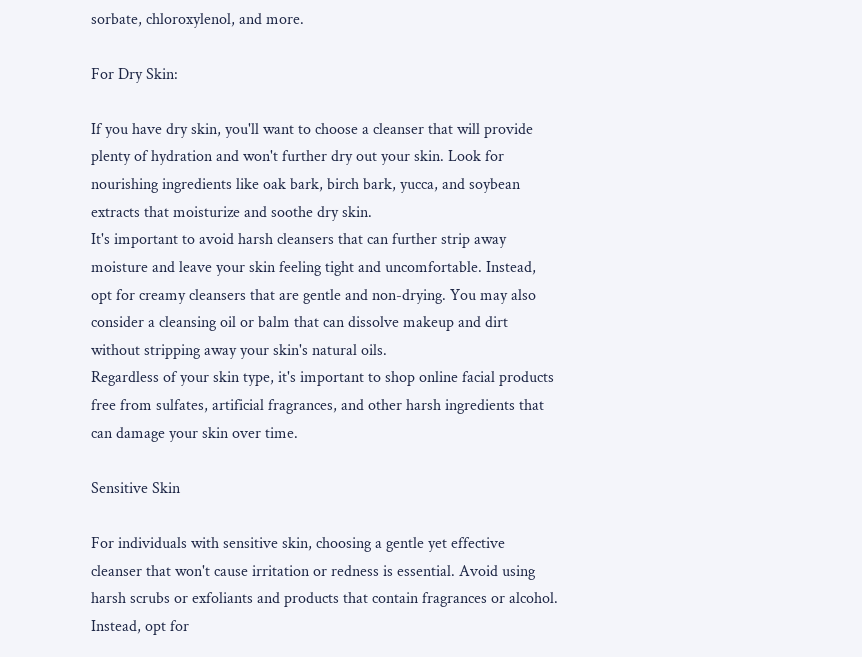sorbate, chloroxylenol, and more.

For Dry Skin:

If you have dry skin, you'll want to choose a cleanser that will provide plenty of hydration and won't further dry out your skin. Look for nourishing ingredients like oak bark, birch bark, yucca, and soybean extracts that moisturize and soothe dry skin.
It's important to avoid harsh cleansers that can further strip away moisture and leave your skin feeling tight and uncomfortable. Instead, opt for creamy cleansers that are gentle and non-drying. You may also consider a cleansing oil or balm that can dissolve makeup and dirt without stripping away your skin's natural oils.
Regardless of your skin type, it's important to shop online facial products free from sulfates, artificial fragrances, and other harsh ingredients that can damage your skin over time.

Sensitive Skin

For individuals with sensitive skin, choosing a gentle yet effective cleanser that won't cause irritation or redness is essential. Avoid using harsh scrubs or exfoliants and products that contain fragrances or alcohol. Instead, opt for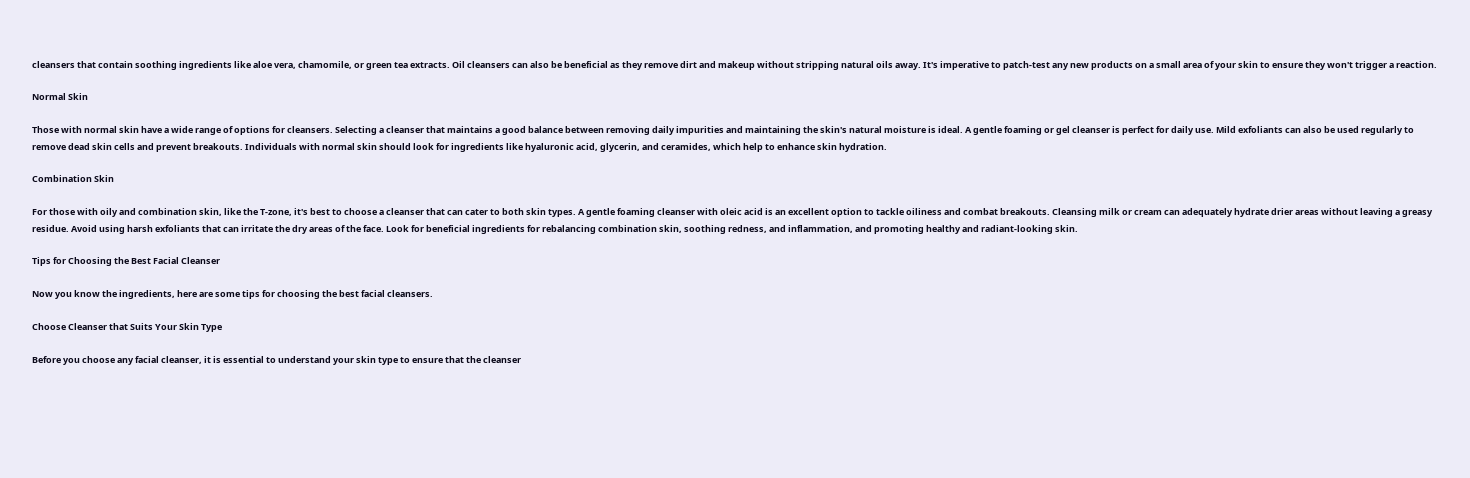cleansers that contain soothing ingredients like aloe vera, chamomile, or green tea extracts. Oil cleansers can also be beneficial as they remove dirt and makeup without stripping natural oils away. It's imperative to patch-test any new products on a small area of your skin to ensure they won't trigger a reaction.

Normal Skin

Those with normal skin have a wide range of options for cleansers. Selecting a cleanser that maintains a good balance between removing daily impurities and maintaining the skin's natural moisture is ideal. A gentle foaming or gel cleanser is perfect for daily use. Mild exfoliants can also be used regularly to remove dead skin cells and prevent breakouts. Individuals with normal skin should look for ingredients like hyaluronic acid, glycerin, and ceramides, which help to enhance skin hydration.

Combination Skin

For those with oily and combination skin, like the T-zone, it's best to choose a cleanser that can cater to both skin types. A gentle foaming cleanser with oleic acid is an excellent option to tackle oiliness and combat breakouts. Cleansing milk or cream can adequately hydrate drier areas without leaving a greasy residue. Avoid using harsh exfoliants that can irritate the dry areas of the face. Look for beneficial ingredients for rebalancing combination skin, soothing redness, and inflammation, and promoting healthy and radiant-looking skin.

Tips for Choosing the Best Facial Cleanser

Now you know the ingredients, here are some tips for choosing the best facial cleansers.

Choose Cleanser that Suits Your Skin Type

Before you choose any facial cleanser, it is essential to understand your skin type to ensure that the cleanser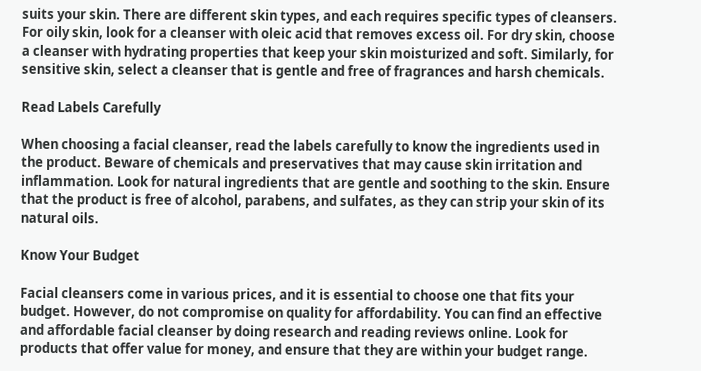suits your skin. There are different skin types, and each requires specific types of cleansers. For oily skin, look for a cleanser with oleic acid that removes excess oil. For dry skin, choose a cleanser with hydrating properties that keep your skin moisturized and soft. Similarly, for sensitive skin, select a cleanser that is gentle and free of fragrances and harsh chemicals.

Read Labels Carefully

When choosing a facial cleanser, read the labels carefully to know the ingredients used in the product. Beware of chemicals and preservatives that may cause skin irritation and inflammation. Look for natural ingredients that are gentle and soothing to the skin. Ensure that the product is free of alcohol, parabens, and sulfates, as they can strip your skin of its natural oils.

Know Your Budget

Facial cleansers come in various prices, and it is essential to choose one that fits your budget. However, do not compromise on quality for affordability. You can find an effective and affordable facial cleanser by doing research and reading reviews online. Look for products that offer value for money, and ensure that they are within your budget range.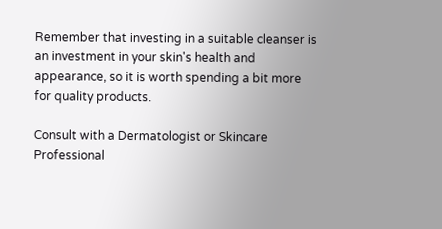Remember that investing in a suitable cleanser is an investment in your skin's health and appearance, so it is worth spending a bit more for quality products.

Consult with a Dermatologist or Skincare Professional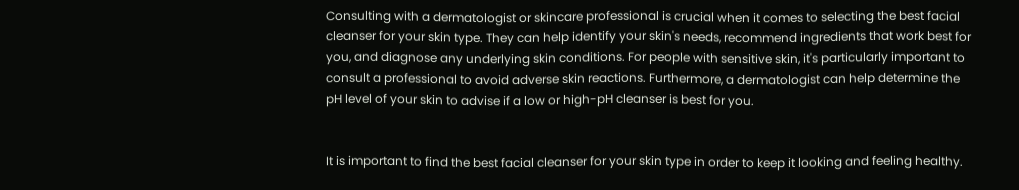Consulting with a dermatologist or skincare professional is crucial when it comes to selecting the best facial cleanser for your skin type. They can help identify your skin's needs, recommend ingredients that work best for you, and diagnose any underlying skin conditions. For people with sensitive skin, it's particularly important to consult a professional to avoid adverse skin reactions. Furthermore, a dermatologist can help determine the pH level of your skin to advise if a low or high-pH cleanser is best for you.


It is important to find the best facial cleanser for your skin type in order to keep it looking and feeling healthy.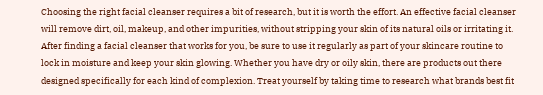Choosing the right facial cleanser requires a bit of research, but it is worth the effort. An effective facial cleanser will remove dirt, oil, makeup, and other impurities, without stripping your skin of its natural oils or irritating it. After finding a facial cleanser that works for you, be sure to use it regularly as part of your skincare routine to lock in moisture and keep your skin glowing. Whether you have dry or oily skin, there are products out there designed specifically for each kind of complexion. Treat yourself by taking time to research what brands best fit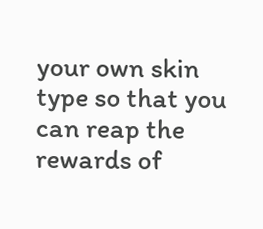your own skin type so that you can reap the rewards of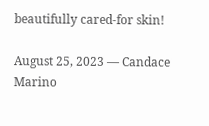beautifully cared-for skin!

August 25, 2023 — Candace Marino